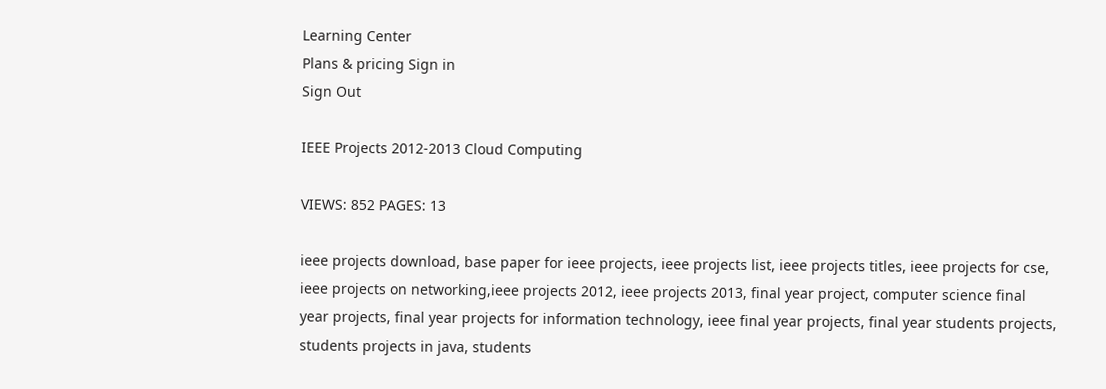Learning Center
Plans & pricing Sign in
Sign Out

IEEE Projects 2012-2013 Cloud Computing

VIEWS: 852 PAGES: 13

ieee projects download, base paper for ieee projects, ieee projects list, ieee projects titles, ieee projects for cse, ieee projects on networking,ieee projects 2012, ieee projects 2013, final year project, computer science final year projects, final year projects for information technology, ieee final year projects, final year students projects, students projects in java, students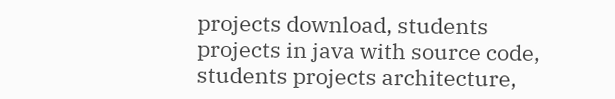projects download, students projects in java with source code, students projects architecture,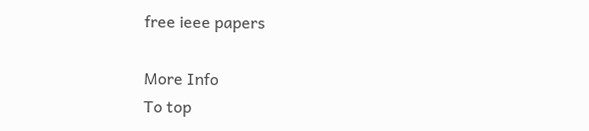free ieee papers

More Info
To top